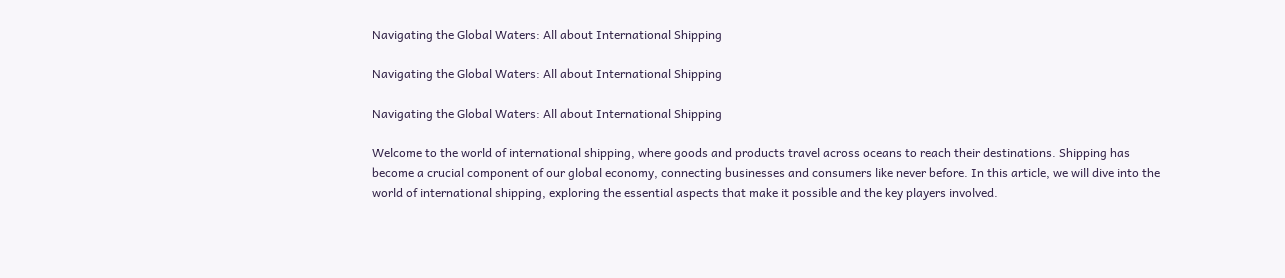Navigating the Global Waters: All about International Shipping

Navigating the Global Waters: All about International Shipping

Navigating the Global Waters: All about International Shipping

Welcome to the world of international shipping, where goods and products travel across oceans to reach their destinations. Shipping has become a crucial component of our global economy, connecting businesses and consumers like never before. In this article, we will dive into the world of international shipping, exploring the essential aspects that make it possible and the key players involved.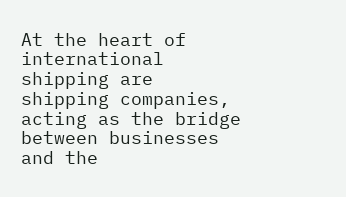At the heart of international shipping are shipping companies, acting as the bridge between businesses and the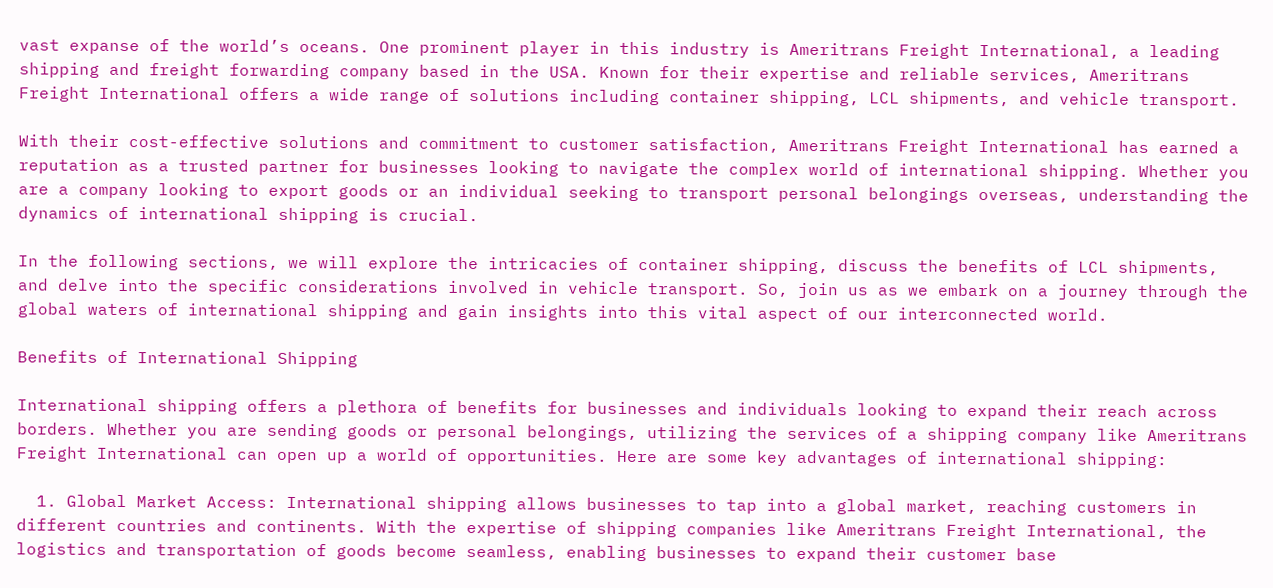vast expanse of the world’s oceans. One prominent player in this industry is Ameritrans Freight International, a leading shipping and freight forwarding company based in the USA. Known for their expertise and reliable services, Ameritrans Freight International offers a wide range of solutions including container shipping, LCL shipments, and vehicle transport.

With their cost-effective solutions and commitment to customer satisfaction, Ameritrans Freight International has earned a reputation as a trusted partner for businesses looking to navigate the complex world of international shipping. Whether you are a company looking to export goods or an individual seeking to transport personal belongings overseas, understanding the dynamics of international shipping is crucial.

In the following sections, we will explore the intricacies of container shipping, discuss the benefits of LCL shipments, and delve into the specific considerations involved in vehicle transport. So, join us as we embark on a journey through the global waters of international shipping and gain insights into this vital aspect of our interconnected world.

Benefits of International Shipping

International shipping offers a plethora of benefits for businesses and individuals looking to expand their reach across borders. Whether you are sending goods or personal belongings, utilizing the services of a shipping company like Ameritrans Freight International can open up a world of opportunities. Here are some key advantages of international shipping:

  1. Global Market Access: International shipping allows businesses to tap into a global market, reaching customers in different countries and continents. With the expertise of shipping companies like Ameritrans Freight International, the logistics and transportation of goods become seamless, enabling businesses to expand their customer base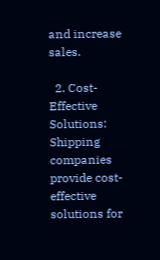and increase sales.

  2. Cost-Effective Solutions: Shipping companies provide cost-effective solutions for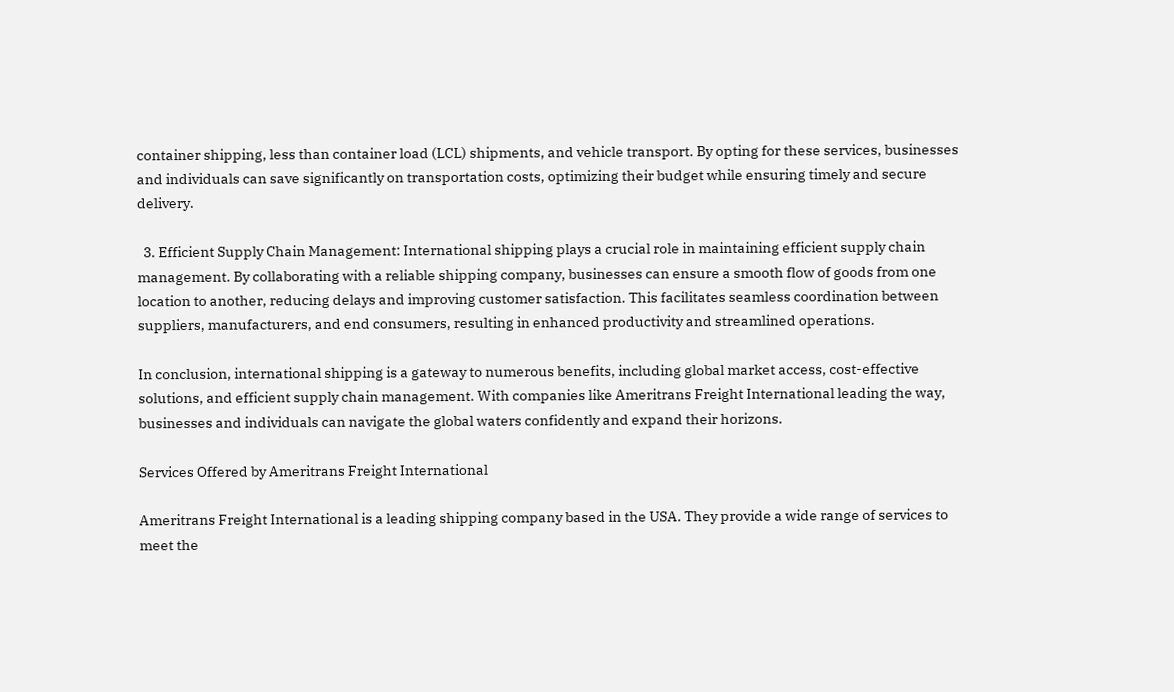container shipping, less than container load (LCL) shipments, and vehicle transport. By opting for these services, businesses and individuals can save significantly on transportation costs, optimizing their budget while ensuring timely and secure delivery.

  3. Efficient Supply Chain Management: International shipping plays a crucial role in maintaining efficient supply chain management. By collaborating with a reliable shipping company, businesses can ensure a smooth flow of goods from one location to another, reducing delays and improving customer satisfaction. This facilitates seamless coordination between suppliers, manufacturers, and end consumers, resulting in enhanced productivity and streamlined operations.

In conclusion, international shipping is a gateway to numerous benefits, including global market access, cost-effective solutions, and efficient supply chain management. With companies like Ameritrans Freight International leading the way, businesses and individuals can navigate the global waters confidently and expand their horizons.

Services Offered by Ameritrans Freight International

Ameritrans Freight International is a leading shipping company based in the USA. They provide a wide range of services to meet the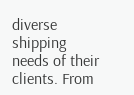diverse shipping needs of their clients. From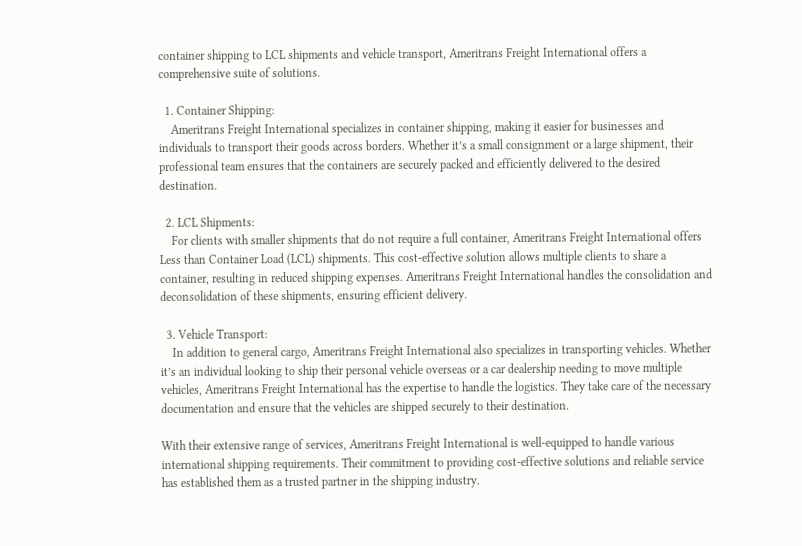container shipping to LCL shipments and vehicle transport, Ameritrans Freight International offers a comprehensive suite of solutions.

  1. Container Shipping:
    Ameritrans Freight International specializes in container shipping, making it easier for businesses and individuals to transport their goods across borders. Whether it’s a small consignment or a large shipment, their professional team ensures that the containers are securely packed and efficiently delivered to the desired destination.

  2. LCL Shipments:
    For clients with smaller shipments that do not require a full container, Ameritrans Freight International offers Less than Container Load (LCL) shipments. This cost-effective solution allows multiple clients to share a container, resulting in reduced shipping expenses. Ameritrans Freight International handles the consolidation and deconsolidation of these shipments, ensuring efficient delivery.

  3. Vehicle Transport:
    In addition to general cargo, Ameritrans Freight International also specializes in transporting vehicles. Whether it’s an individual looking to ship their personal vehicle overseas or a car dealership needing to move multiple vehicles, Ameritrans Freight International has the expertise to handle the logistics. They take care of the necessary documentation and ensure that the vehicles are shipped securely to their destination.

With their extensive range of services, Ameritrans Freight International is well-equipped to handle various international shipping requirements. Their commitment to providing cost-effective solutions and reliable service has established them as a trusted partner in the shipping industry.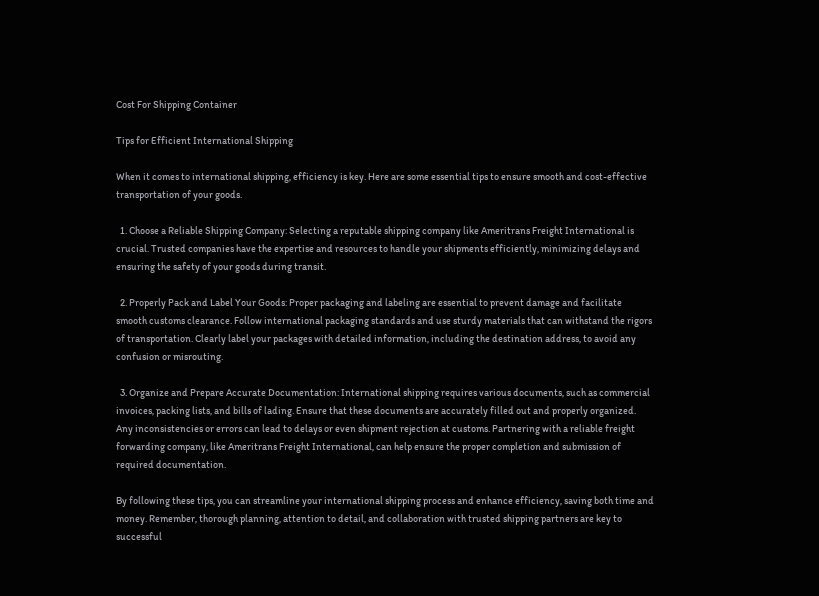Cost For Shipping Container

Tips for Efficient International Shipping

When it comes to international shipping, efficiency is key. Here are some essential tips to ensure smooth and cost-effective transportation of your goods.

  1. Choose a Reliable Shipping Company: Selecting a reputable shipping company like Ameritrans Freight International is crucial. Trusted companies have the expertise and resources to handle your shipments efficiently, minimizing delays and ensuring the safety of your goods during transit.

  2. Properly Pack and Label Your Goods: Proper packaging and labeling are essential to prevent damage and facilitate smooth customs clearance. Follow international packaging standards and use sturdy materials that can withstand the rigors of transportation. Clearly label your packages with detailed information, including the destination address, to avoid any confusion or misrouting.

  3. Organize and Prepare Accurate Documentation: International shipping requires various documents, such as commercial invoices, packing lists, and bills of lading. Ensure that these documents are accurately filled out and properly organized. Any inconsistencies or errors can lead to delays or even shipment rejection at customs. Partnering with a reliable freight forwarding company, like Ameritrans Freight International, can help ensure the proper completion and submission of required documentation.

By following these tips, you can streamline your international shipping process and enhance efficiency, saving both time and money. Remember, thorough planning, attention to detail, and collaboration with trusted shipping partners are key to successful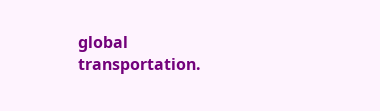global transportation.